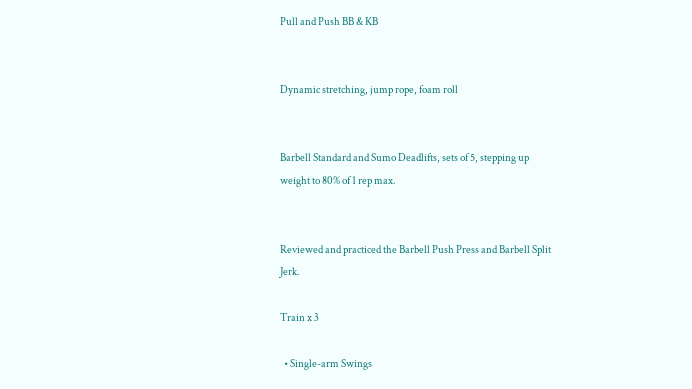Pull and Push BB & KB


Dynamic stretching, jump rope, foam roll


Barbell Standard and Sumo Deadlifts, sets of 5, stepping up weight to 80% of 1 rep max.


Reviewed and practiced the Barbell Push Press and Barbell Split Jerk.

Train x 3

  • Single-arm Swings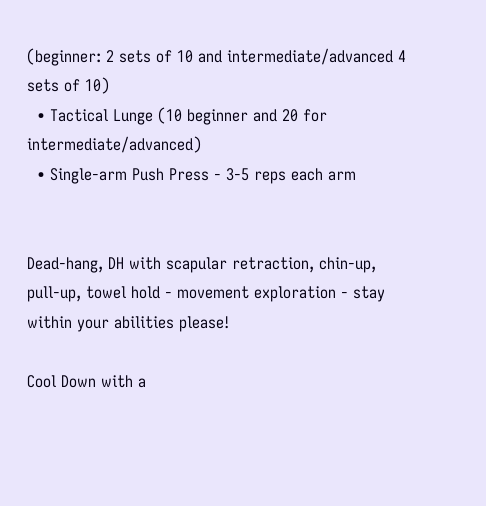(beginner: 2 sets of 10 and intermediate/advanced 4 sets of 10)
  • Tactical Lunge (10 beginner and 20 for intermediate/advanced)
  • Single-arm Push Press - 3-5 reps each arm


Dead-hang, DH with scapular retraction, chin-up, pull-up, towel hold - movement exploration - stay within your abilities please!

Cool Down with a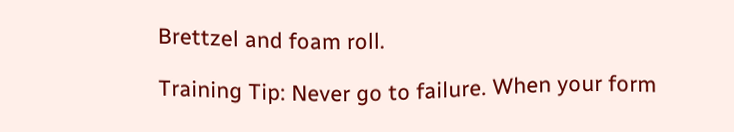Brettzel and foam roll.

Training Tip: Never go to failure. When your form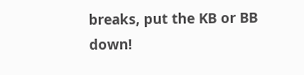breaks, put the KB or BB down!